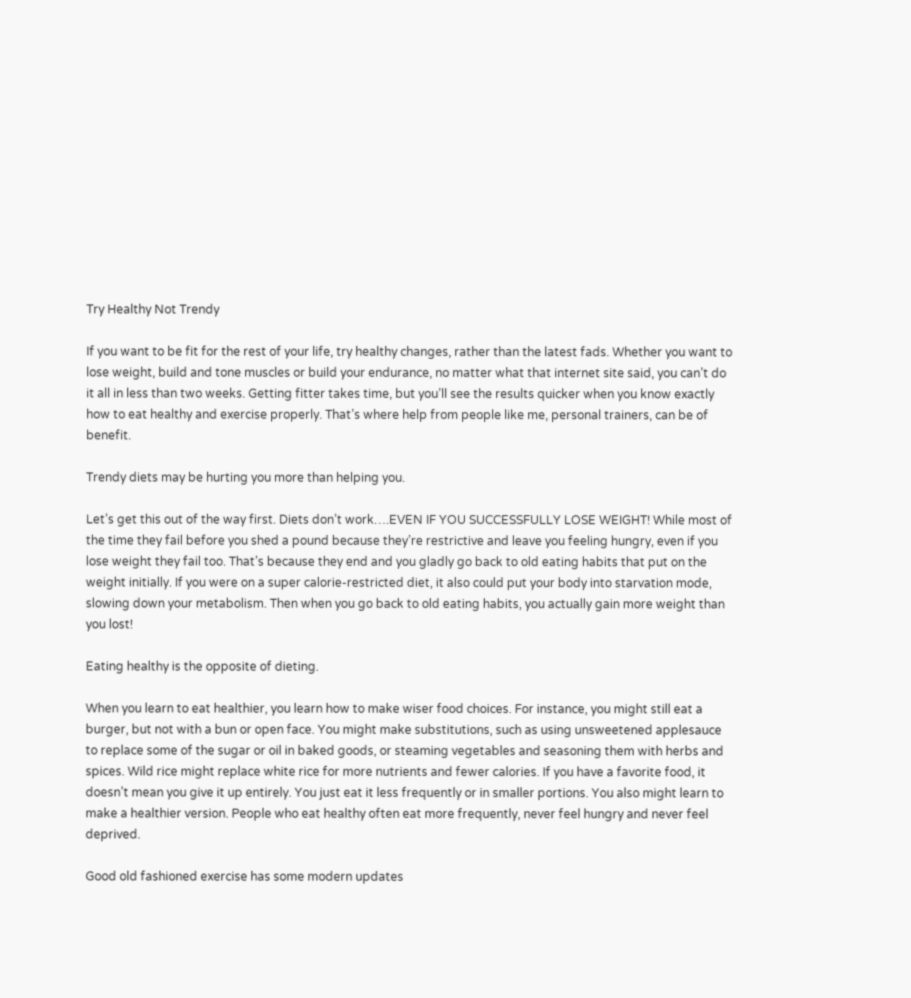Try Healthy Not Trendy

If you want to be fit for the rest of your life, try healthy changes, rather than the latest fads. Whether you want to lose weight, build and tone muscles or build your endurance, no matter what that internet site said, you can’t do it all in less than two weeks. Getting fitter takes time, but you’ll see the results quicker when you know exactly how to eat healthy and exercise properly. That’s where help from people like me, personal trainers, can be of benefit.

Trendy diets may be hurting you more than helping you.

Let’s get this out of the way first. Diets don’t work….EVEN IF YOU SUCCESSFULLY LOSE WEIGHT! While most of the time they fail before you shed a pound because they’re restrictive and leave you feeling hungry, even if you lose weight they fail too. That’s because they end and you gladly go back to old eating habits that put on the weight initially. If you were on a super calorie-restricted diet, it also could put your body into starvation mode, slowing down your metabolism. Then when you go back to old eating habits, you actually gain more weight than you lost!

Eating healthy is the opposite of dieting.

When you learn to eat healthier, you learn how to make wiser food choices. For instance, you might still eat a burger, but not with a bun or open face. You might make substitutions, such as using unsweetened applesauce to replace some of the sugar or oil in baked goods, or steaming vegetables and seasoning them with herbs and spices. Wild rice might replace white rice for more nutrients and fewer calories. If you have a favorite food, it doesn’t mean you give it up entirely. You just eat it less frequently or in smaller portions. You also might learn to make a healthier version. People who eat healthy often eat more frequently, never feel hungry and never feel deprived.

Good old fashioned exercise has some modern updates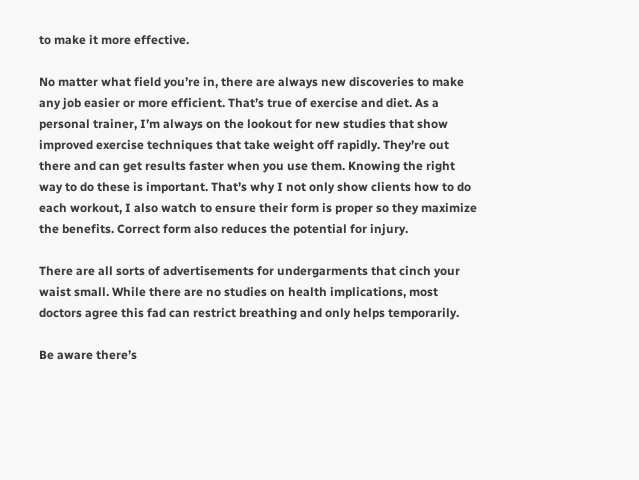to make it more effective.

No matter what field you’re in, there are always new discoveries to make any job easier or more efficient. That’s true of exercise and diet. As a personal trainer, I’m always on the lookout for new studies that show improved exercise techniques that take weight off rapidly. They’re out there and can get results faster when you use them. Knowing the right way to do these is important. That’s why I not only show clients how to do each workout, I also watch to ensure their form is proper so they maximize the benefits. Correct form also reduces the potential for injury.

There are all sorts of advertisements for undergarments that cinch your waist small. While there are no studies on health implications, most doctors agree this fad can restrict breathing and only helps temporarily.

Be aware there’s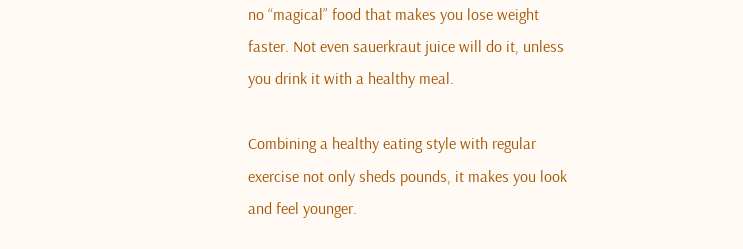no “magical” food that makes you lose weight faster. Not even sauerkraut juice will do it, unless you drink it with a healthy meal.

Combining a healthy eating style with regular exercise not only sheds pounds, it makes you look and feel younger.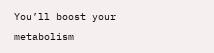You’ll boost your metabolism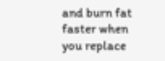and burn fat faster when you replace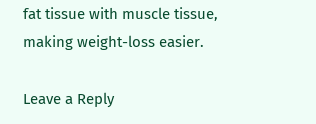fat tissue with muscle tissue, making weight-loss easier.

Leave a Reply